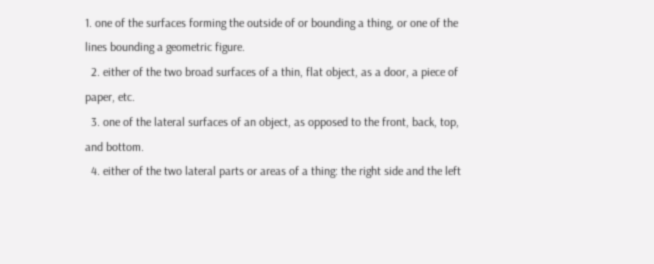1. one of the surfaces forming the outside of or bounding a thing, or one of the lines bounding a geometric figure.
  2. either of the two broad surfaces of a thin, flat object, as a door, a piece of paper, etc.
  3. one of the lateral surfaces of an object, as opposed to the front, back, top, and bottom.
  4. either of the two lateral parts or areas of a thing: the right side and the left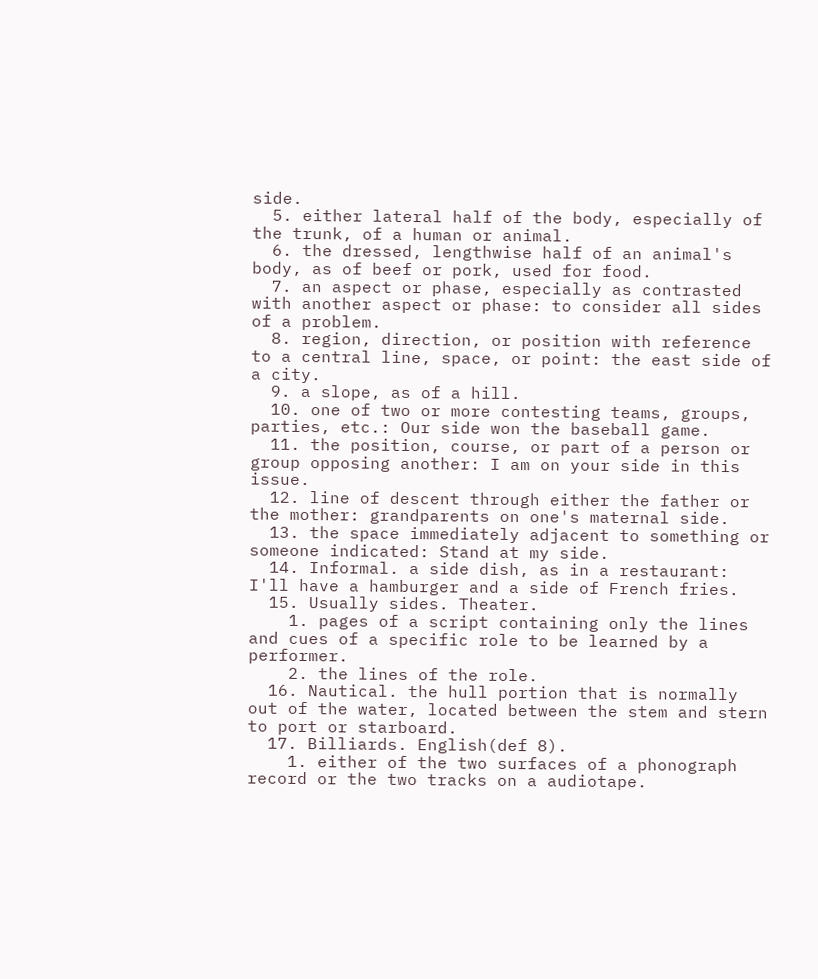side.
  5. either lateral half of the body, especially of the trunk, of a human or animal.
  6. the dressed, lengthwise half of an animal's body, as of beef or pork, used for food.
  7. an aspect or phase, especially as contrasted with another aspect or phase: to consider all sides of a problem.
  8. region, direction, or position with reference to a central line, space, or point: the east side of a city.
  9. a slope, as of a hill.
  10. one of two or more contesting teams, groups, parties, etc.: Our side won the baseball game.
  11. the position, course, or part of a person or group opposing another: I am on your side in this issue.
  12. line of descent through either the father or the mother: grandparents on one's maternal side.
  13. the space immediately adjacent to something or someone indicated: Stand at my side.
  14. Informal. a side dish, as in a restaurant: I'll have a hamburger and a side of French fries.
  15. Usually sides. Theater.
    1. pages of a script containing only the lines and cues of a specific role to be learned by a performer.
    2. the lines of the role.
  16. Nautical. the hull portion that is normally out of the water, located between the stem and stern to port or starboard.
  17. Billiards. English(def 8).
    1. either of the two surfaces of a phonograph record or the two tracks on a audiotape.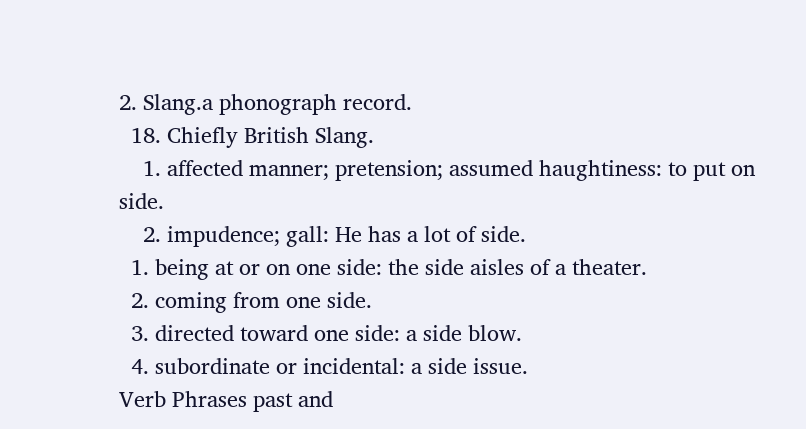2. Slang.a phonograph record.
  18. Chiefly British Slang.
    1. affected manner; pretension; assumed haughtiness: to put on side.
    2. impudence; gall: He has a lot of side.
  1. being at or on one side: the side aisles of a theater.
  2. coming from one side.
  3. directed toward one side: a side blow.
  4. subordinate or incidental: a side issue.
Verb Phrases past and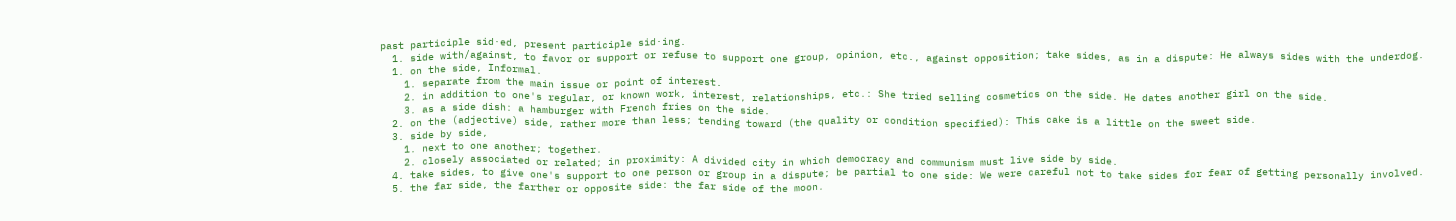past participle sid·ed, present participle sid·ing.
  1. side with/against, to favor or support or refuse to support one group, opinion, etc., against opposition; take sides, as in a dispute: He always sides with the underdog.
  1. on the side, Informal.
    1. separate from the main issue or point of interest.
    2. in addition to one's regular, or known work, interest, relationships, etc.: She tried selling cosmetics on the side. He dates another girl on the side.
    3. as a side dish: a hamburger with French fries on the side.
  2. on the (adjective) side, rather more than less; tending toward (the quality or condition specified): This cake is a little on the sweet side.
  3. side by side,
    1. next to one another; together.
    2. closely associated or related; in proximity: A divided city in which democracy and communism must live side by side.
  4. take sides, to give one's support to one person or group in a dispute; be partial to one side: We were careful not to take sides for fear of getting personally involved.
  5. the far side, the farther or opposite side: the far side of the moon.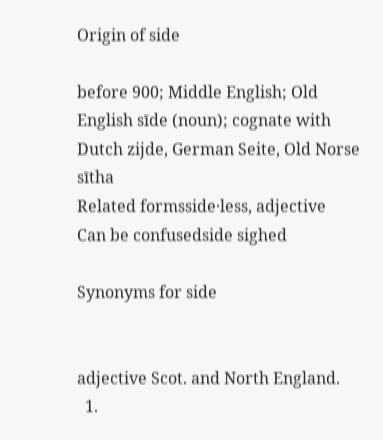Origin of side

before 900; Middle English; Old English sīde (noun); cognate with Dutch zijde, German Seite, Old Norse sītha
Related formsside·less, adjective
Can be confusedside sighed

Synonyms for side


adjective Scot. and North England.
  1.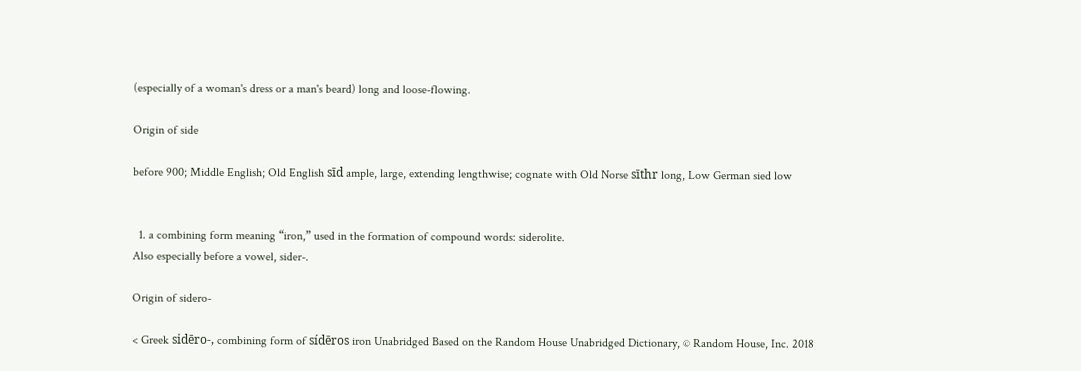(especially of a woman's dress or a man's beard) long and loose-flowing.

Origin of side

before 900; Middle English; Old English sīd ample, large, extending lengthwise; cognate with Old Norse sīthr long, Low German sied low


  1. a combining form meaning “iron,” used in the formation of compound words: siderolite.
Also especially before a vowel, sider-.

Origin of sidero-

< Greek sidēro-, combining form of sídēros iron Unabridged Based on the Random House Unabridged Dictionary, © Random House, Inc. 2018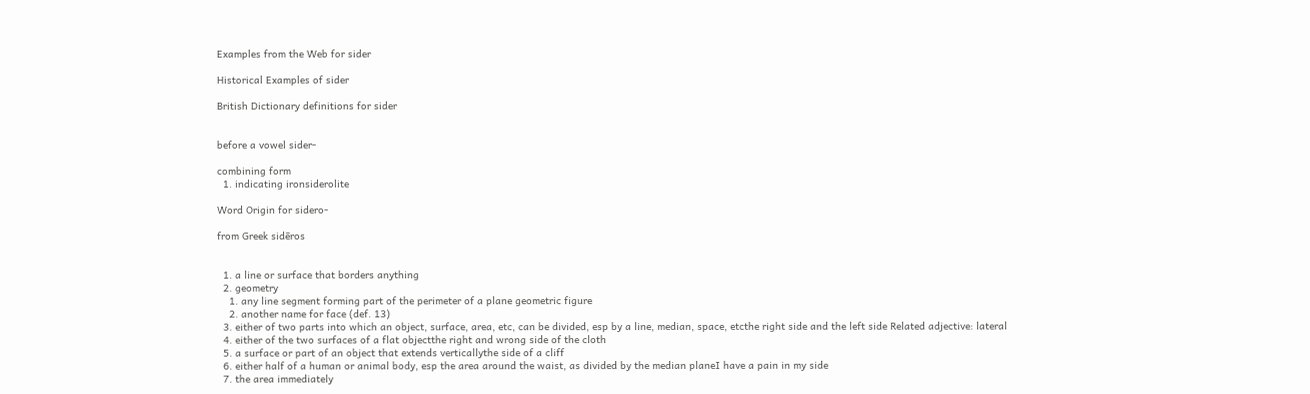Examples from the Web for sider

Historical Examples of sider

British Dictionary definitions for sider


before a vowel sider-

combining form
  1. indicating ironsiderolite

Word Origin for sidero-

from Greek sidēros


  1. a line or surface that borders anything
  2. geometry
    1. any line segment forming part of the perimeter of a plane geometric figure
    2. another name for face (def. 13)
  3. either of two parts into which an object, surface, area, etc, can be divided, esp by a line, median, space, etcthe right side and the left side Related adjective: lateral
  4. either of the two surfaces of a flat objectthe right and wrong side of the cloth
  5. a surface or part of an object that extends verticallythe side of a cliff
  6. either half of a human or animal body, esp the area around the waist, as divided by the median planeI have a pain in my side
  7. the area immediately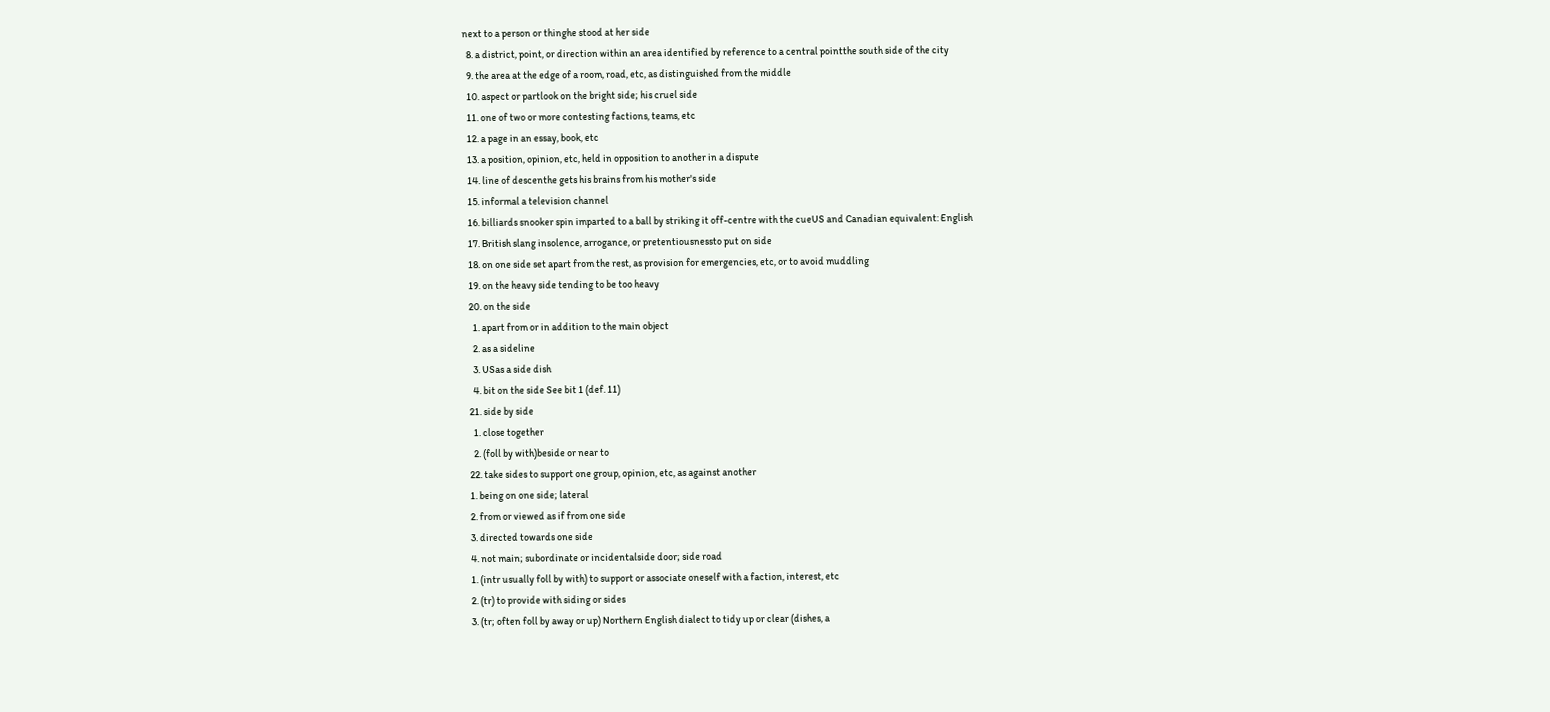next to a person or thinghe stood at her side
  8. a district, point, or direction within an area identified by reference to a central pointthe south side of the city
  9. the area at the edge of a room, road, etc, as distinguished from the middle
  10. aspect or partlook on the bright side; his cruel side
  11. one of two or more contesting factions, teams, etc
  12. a page in an essay, book, etc
  13. a position, opinion, etc, held in opposition to another in a dispute
  14. line of descenthe gets his brains from his mother's side
  15. informal a television channel
  16. billiards snooker spin imparted to a ball by striking it off-centre with the cueUS and Canadian equivalent: English
  17. British slang insolence, arrogance, or pretentiousnessto put on side
  18. on one side set apart from the rest, as provision for emergencies, etc, or to avoid muddling
  19. on the heavy side tending to be too heavy
  20. on the side
    1. apart from or in addition to the main object
    2. as a sideline
    3. USas a side dish
    4. bit on the side See bit 1 (def. 11)
  21. side by side
    1. close together
    2. (foll by with)beside or near to
  22. take sides to support one group, opinion, etc, as against another
  1. being on one side; lateral
  2. from or viewed as if from one side
  3. directed towards one side
  4. not main; subordinate or incidentalside door; side road
  1. (intr usually foll by with) to support or associate oneself with a faction, interest, etc
  2. (tr) to provide with siding or sides
  3. (tr; often foll by away or up) Northern English dialect to tidy up or clear (dishes, a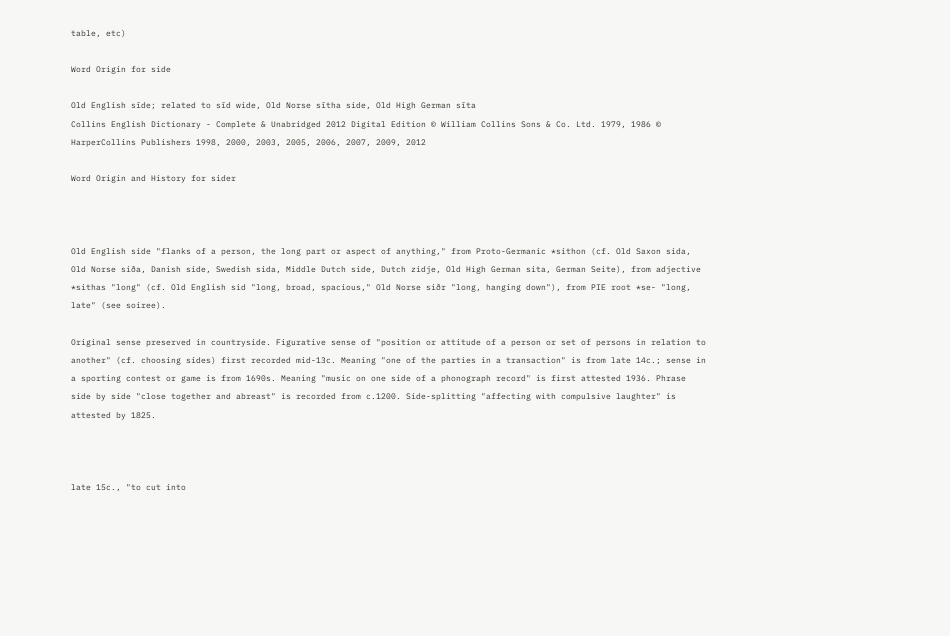table, etc)

Word Origin for side

Old English sīde; related to sīd wide, Old Norse sītha side, Old High German sīta
Collins English Dictionary - Complete & Unabridged 2012 Digital Edition © William Collins Sons & Co. Ltd. 1979, 1986 © HarperCollins Publishers 1998, 2000, 2003, 2005, 2006, 2007, 2009, 2012

Word Origin and History for sider



Old English side "flanks of a person, the long part or aspect of anything," from Proto-Germanic *sithon (cf. Old Saxon sida, Old Norse siða, Danish side, Swedish sida, Middle Dutch side, Dutch zidje, Old High German sita, German Seite), from adjective *sithas "long" (cf. Old English sid "long, broad, spacious," Old Norse siðr "long, hanging down"), from PIE root *se- "long, late" (see soiree).

Original sense preserved in countryside. Figurative sense of "position or attitude of a person or set of persons in relation to another" (cf. choosing sides) first recorded mid-13c. Meaning "one of the parties in a transaction" is from late 14c.; sense in a sporting contest or game is from 1690s. Meaning "music on one side of a phonograph record" is first attested 1936. Phrase side by side "close together and abreast" is recorded from c.1200. Side-splitting "affecting with compulsive laughter" is attested by 1825.



late 15c., "to cut into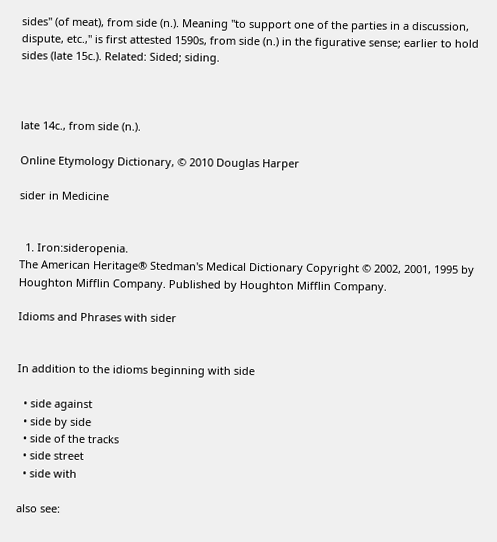sides" (of meat), from side (n.). Meaning "to support one of the parties in a discussion, dispute, etc.," is first attested 1590s, from side (n.) in the figurative sense; earlier to hold sides (late 15c.). Related: Sided; siding.



late 14c., from side (n.).

Online Etymology Dictionary, © 2010 Douglas Harper

sider in Medicine


  1. Iron:sideropenia.
The American Heritage® Stedman's Medical Dictionary Copyright © 2002, 2001, 1995 by Houghton Mifflin Company. Published by Houghton Mifflin Company.

Idioms and Phrases with sider


In addition to the idioms beginning with side

  • side against
  • side by side
  • side of the tracks
  • side street
  • side with

also see: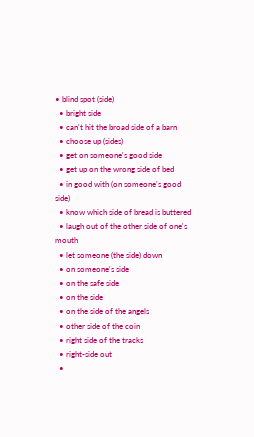• blind spot (side)
  • bright side
  • can't hit the broad side of a barn
  • choose up (sides)
  • get on someone's good side
  • get up on the wrong side of bed
  • in good with (on someone's good side)
  • know which side of bread is buttered
  • laugh out of the other side of one's mouth
  • let someone (the side) down
  • on someone's side
  • on the safe side
  • on the side
  • on the side of the angels
  • other side of the coin
  • right side of the tracks
  • right-side out
  •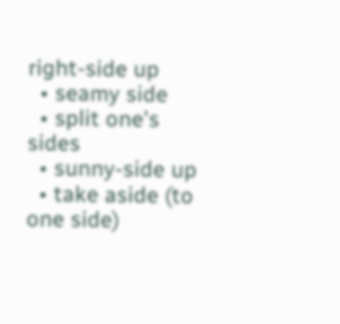right-side up
  • seamy side
  • split one's sides
  • sunny-side up
  • take aside (to one side)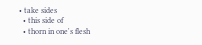• take sides
  • this side of
  • thorn in one's flesh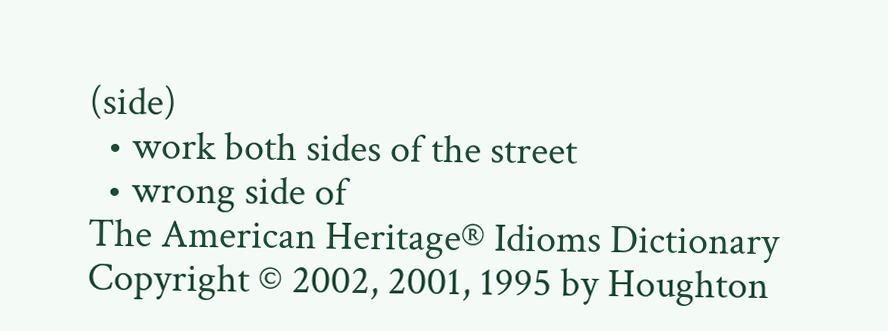(side)
  • work both sides of the street
  • wrong side of
The American Heritage® Idioms Dictionary Copyright © 2002, 2001, 1995 by Houghton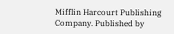Mifflin Harcourt Publishing Company. Published by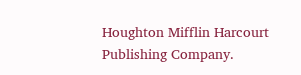Houghton Mifflin Harcourt Publishing Company.